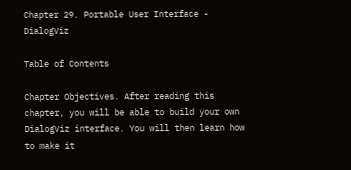Chapter 29. Portable User Interface - DialogViz

Table of Contents

Chapter Objectives. After reading this chapter, you will be able to build your own DialogViz interface. You will then learn how to make it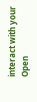interact with your Open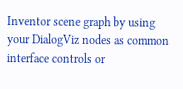Inventor scene graph by using your DialogViz nodes as common interface controls or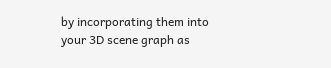by incorporating them into your 3D scene graph as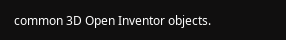common 3D Open Inventor objects.